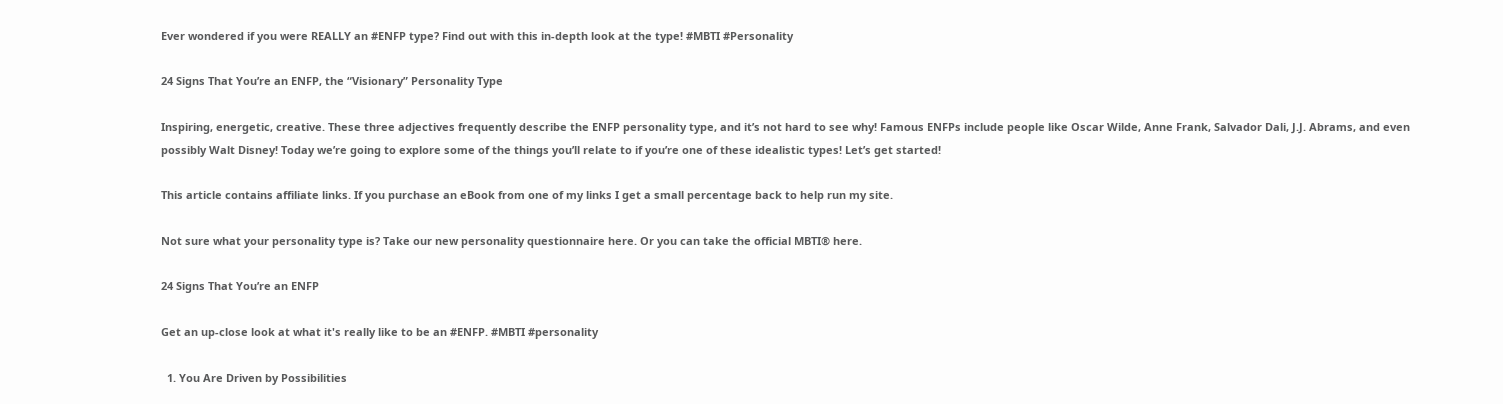Ever wondered if you were REALLY an #ENFP type? Find out with this in-depth look at the type! #MBTI #Personality

24 Signs That You’re an ENFP, the “Visionary” Personality Type

Inspiring, energetic, creative. These three adjectives frequently describe the ENFP personality type, and it’s not hard to see why! Famous ENFPs include people like Oscar Wilde, Anne Frank, Salvador Dali, J.J. Abrams, and even possibly Walt Disney! Today we’re going to explore some of the things you’ll relate to if you’re one of these idealistic types! Let’s get started!

This article contains affiliate links. If you purchase an eBook from one of my links I get a small percentage back to help run my site.

Not sure what your personality type is? Take our new personality questionnaire here. Or you can take the official MBTI® here.

24 Signs That You’re an ENFP

Get an up-close look at what it's really like to be an #ENFP. #MBTI #personality

  1. You Are Driven by Possibilities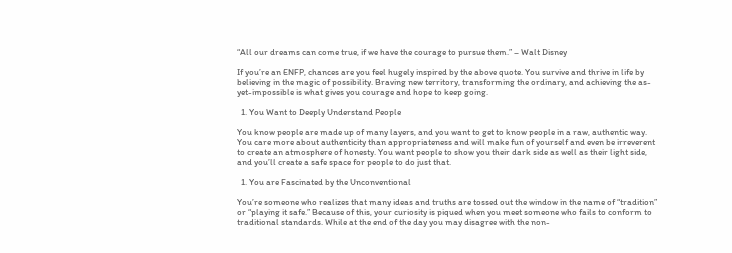“All our dreams can come true, if we have the courage to pursue them.” – Walt Disney

If you’re an ENFP, chances are you feel hugely inspired by the above quote. You survive and thrive in life by believing in the magic of possibility. Braving new territory, transforming the ordinary, and achieving the as-yet-impossible is what gives you courage and hope to keep going.

  1. You Want to Deeply Understand People

You know people are made up of many layers, and you want to get to know people in a raw, authentic way. You care more about authenticity than appropriateness and will make fun of yourself and even be irreverent to create an atmosphere of honesty. You want people to show you their dark side as well as their light side, and you’ll create a safe space for people to do just that.

  1. You are Fascinated by the Unconventional

You’re someone who realizes that many ideas and truths are tossed out the window in the name of “tradition” or “playing it safe.” Because of this, your curiosity is piqued when you meet someone who fails to conform to traditional standards. While at the end of the day you may disagree with the non-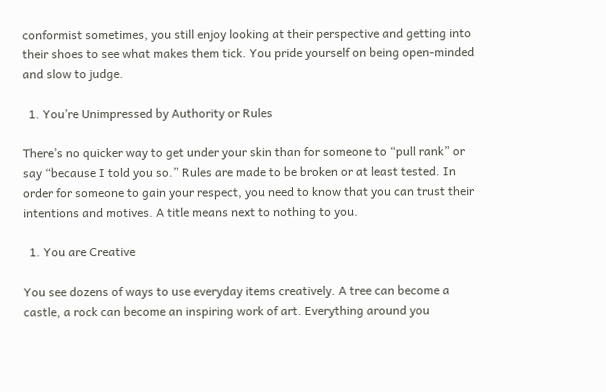conformist sometimes, you still enjoy looking at their perspective and getting into their shoes to see what makes them tick. You pride yourself on being open-minded and slow to judge.

  1. You’re Unimpressed by Authority or Rules

There’s no quicker way to get under your skin than for someone to “pull rank” or say “because I told you so.” Rules are made to be broken or at least tested. In order for someone to gain your respect, you need to know that you can trust their intentions and motives. A title means next to nothing to you.

  1. You are Creative

You see dozens of ways to use everyday items creatively. A tree can become a castle, a rock can become an inspiring work of art. Everything around you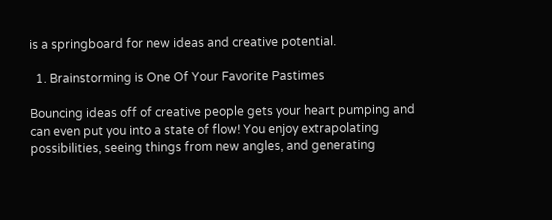is a springboard for new ideas and creative potential.

  1. Brainstorming is One Of Your Favorite Pastimes

Bouncing ideas off of creative people gets your heart pumping and can even put you into a state of flow! You enjoy extrapolating possibilities, seeing things from new angles, and generating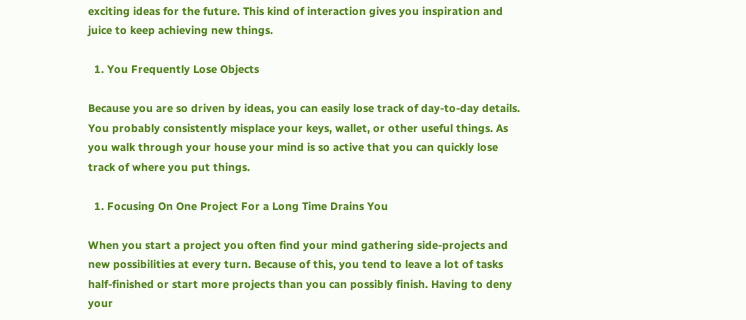exciting ideas for the future. This kind of interaction gives you inspiration and juice to keep achieving new things.

  1. You Frequently Lose Objects

Because you are so driven by ideas, you can easily lose track of day-to-day details. You probably consistently misplace your keys, wallet, or other useful things. As you walk through your house your mind is so active that you can quickly lose track of where you put things.

  1. Focusing On One Project For a Long Time Drains You

When you start a project you often find your mind gathering side-projects and new possibilities at every turn. Because of this, you tend to leave a lot of tasks half-finished or start more projects than you can possibly finish. Having to deny your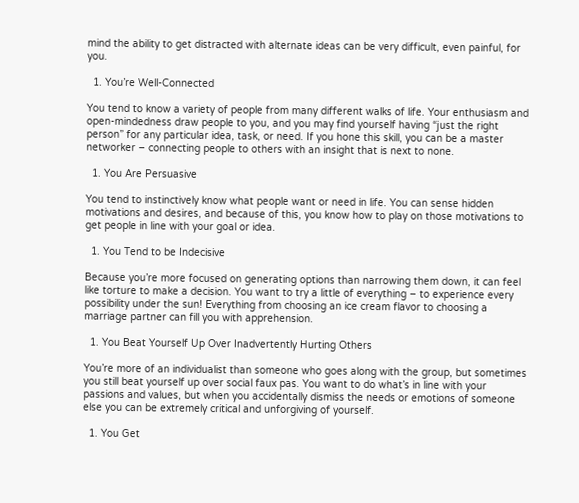mind the ability to get distracted with alternate ideas can be very difficult, even painful, for you.

  1. You’re Well-Connected

You tend to know a variety of people from many different walks of life. Your enthusiasm and open-mindedness draw people to you, and you may find yourself having “just the right person” for any particular idea, task, or need. If you hone this skill, you can be a master networker – connecting people to others with an insight that is next to none.

  1. You Are Persuasive

You tend to instinctively know what people want or need in life. You can sense hidden motivations and desires, and because of this, you know how to play on those motivations to get people in line with your goal or idea.

  1. You Tend to be Indecisive

Because you’re more focused on generating options than narrowing them down, it can feel like torture to make a decision. You want to try a little of everything – to experience every possibility under the sun! Everything from choosing an ice cream flavor to choosing a marriage partner can fill you with apprehension.

  1. You Beat Yourself Up Over Inadvertently Hurting Others

You’re more of an individualist than someone who goes along with the group, but sometimes you still beat yourself up over social faux pas. You want to do what’s in line with your passions and values, but when you accidentally dismiss the needs or emotions of someone else you can be extremely critical and unforgiving of yourself.

  1. You Get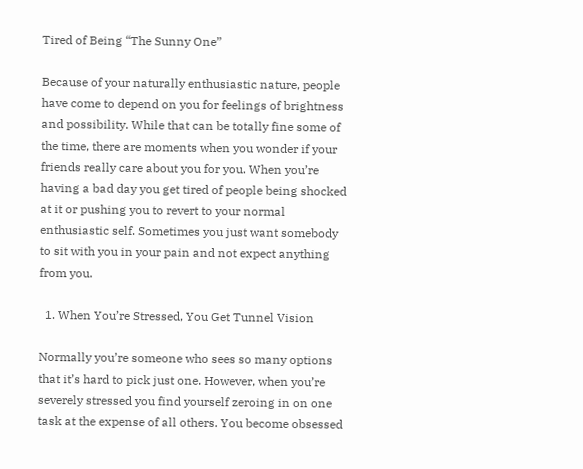Tired of Being “The Sunny One”

Because of your naturally enthusiastic nature, people have come to depend on you for feelings of brightness and possibility. While that can be totally fine some of the time, there are moments when you wonder if your friends really care about you for you. When you’re having a bad day you get tired of people being shocked at it or pushing you to revert to your normal enthusiastic self. Sometimes you just want somebody to sit with you in your pain and not expect anything from you.

  1. When You’re Stressed, You Get Tunnel Vision

Normally you’re someone who sees so many options that it’s hard to pick just one. However, when you’re severely stressed you find yourself zeroing in on one task at the expense of all others. You become obsessed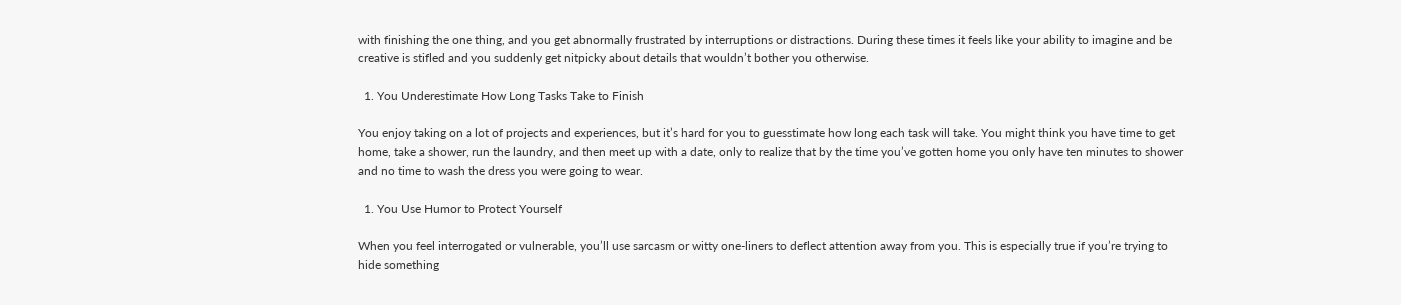with finishing the one thing, and you get abnormally frustrated by interruptions or distractions. During these times it feels like your ability to imagine and be creative is stifled and you suddenly get nitpicky about details that wouldn’t bother you otherwise.

  1. You Underestimate How Long Tasks Take to Finish

You enjoy taking on a lot of projects and experiences, but it’s hard for you to guesstimate how long each task will take. You might think you have time to get home, take a shower, run the laundry, and then meet up with a date, only to realize that by the time you’ve gotten home you only have ten minutes to shower and no time to wash the dress you were going to wear.

  1. You Use Humor to Protect Yourself

When you feel interrogated or vulnerable, you’ll use sarcasm or witty one-liners to deflect attention away from you. This is especially true if you’re trying to hide something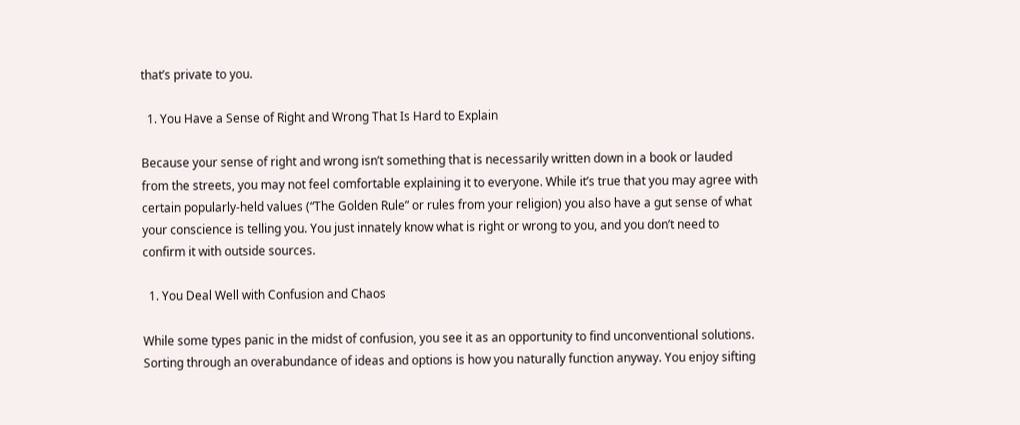that’s private to you.

  1. You Have a Sense of Right and Wrong That Is Hard to Explain

Because your sense of right and wrong isn’t something that is necessarily written down in a book or lauded from the streets, you may not feel comfortable explaining it to everyone. While it’s true that you may agree with certain popularly-held values (“The Golden Rule” or rules from your religion) you also have a gut sense of what your conscience is telling you. You just innately know what is right or wrong to you, and you don’t need to confirm it with outside sources.

  1. You Deal Well with Confusion and Chaos

While some types panic in the midst of confusion, you see it as an opportunity to find unconventional solutions. Sorting through an overabundance of ideas and options is how you naturally function anyway. You enjoy sifting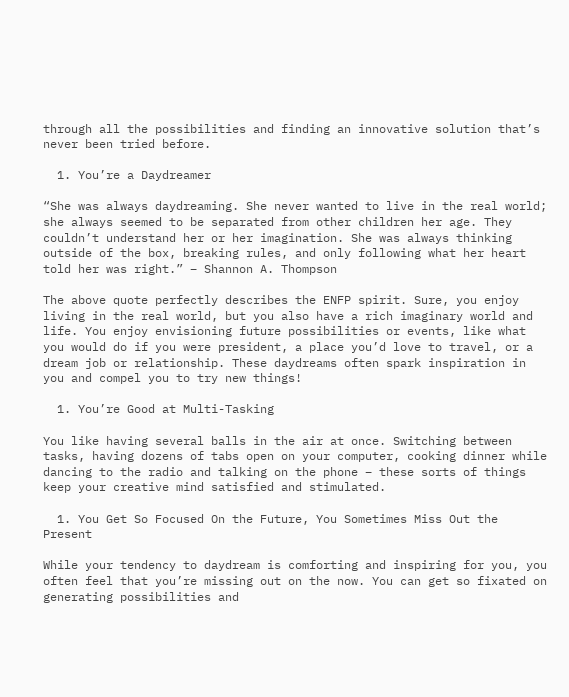through all the possibilities and finding an innovative solution that’s never been tried before.

  1. You’re a Daydreamer

“She was always daydreaming. She never wanted to live in the real world; she always seemed to be separated from other children her age. They couldn’t understand her or her imagination. She was always thinking outside of the box, breaking rules, and only following what her heart told her was right.” – Shannon A. Thompson

The above quote perfectly describes the ENFP spirit. Sure, you enjoy living in the real world, but you also have a rich imaginary world and life. You enjoy envisioning future possibilities or events, like what you would do if you were president, a place you’d love to travel, or a dream job or relationship. These daydreams often spark inspiration in you and compel you to try new things!

  1. You’re Good at Multi-Tasking

You like having several balls in the air at once. Switching between tasks, having dozens of tabs open on your computer, cooking dinner while dancing to the radio and talking on the phone – these sorts of things keep your creative mind satisfied and stimulated.

  1. You Get So Focused On the Future, You Sometimes Miss Out the Present

While your tendency to daydream is comforting and inspiring for you, you often feel that you’re missing out on the now. You can get so fixated on generating possibilities and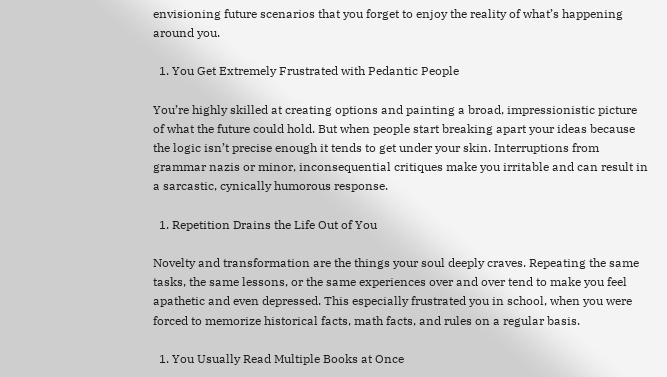envisioning future scenarios that you forget to enjoy the reality of what’s happening around you.

  1. You Get Extremely Frustrated with Pedantic People

You’re highly skilled at creating options and painting a broad, impressionistic picture of what the future could hold. But when people start breaking apart your ideas because the logic isn’t precise enough it tends to get under your skin. Interruptions from grammar nazis or minor, inconsequential critiques make you irritable and can result in a sarcastic, cynically humorous response.

  1. Repetition Drains the Life Out of You

Novelty and transformation are the things your soul deeply craves. Repeating the same tasks, the same lessons, or the same experiences over and over tend to make you feel apathetic and even depressed. This especially frustrated you in school, when you were forced to memorize historical facts, math facts, and rules on a regular basis.

  1. You Usually Read Multiple Books at Once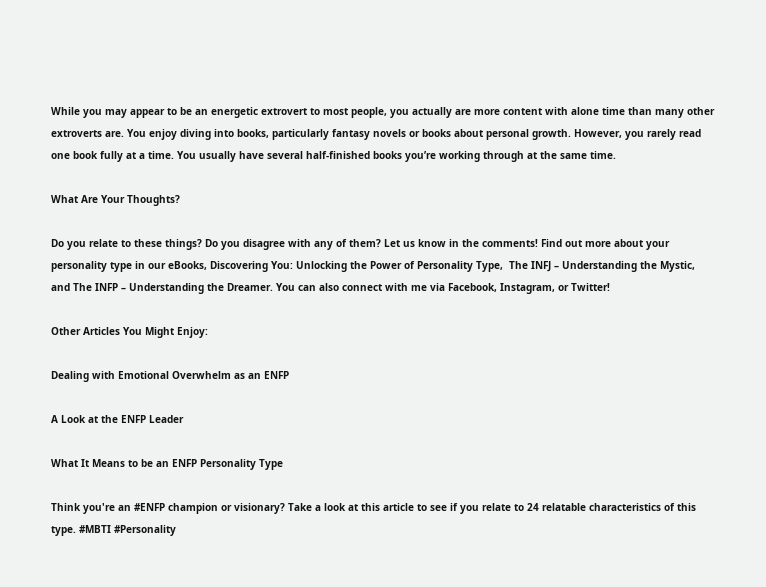While you may appear to be an energetic extrovert to most people, you actually are more content with alone time than many other extroverts are. You enjoy diving into books, particularly fantasy novels or books about personal growth. However, you rarely read one book fully at a time. You usually have several half-finished books you’re working through at the same time.

What Are Your Thoughts?

Do you relate to these things? Do you disagree with any of them? Let us know in the comments! Find out more about your personality type in our eBooks, Discovering You: Unlocking the Power of Personality Type,  The INFJ – Understanding the Mystic, and The INFP – Understanding the Dreamer. You can also connect with me via Facebook, Instagram, or Twitter!

Other Articles You Might Enjoy:

Dealing with Emotional Overwhelm as an ENFP

A Look at the ENFP Leader

What It Means to be an ENFP Personality Type

Think you're an #ENFP champion or visionary? Take a look at this article to see if you relate to 24 relatable characteristics of this type. #MBTI #Personality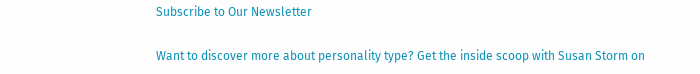Subscribe to Our Newsletter

Want to discover more about personality type? Get the inside scoop with Susan Storm on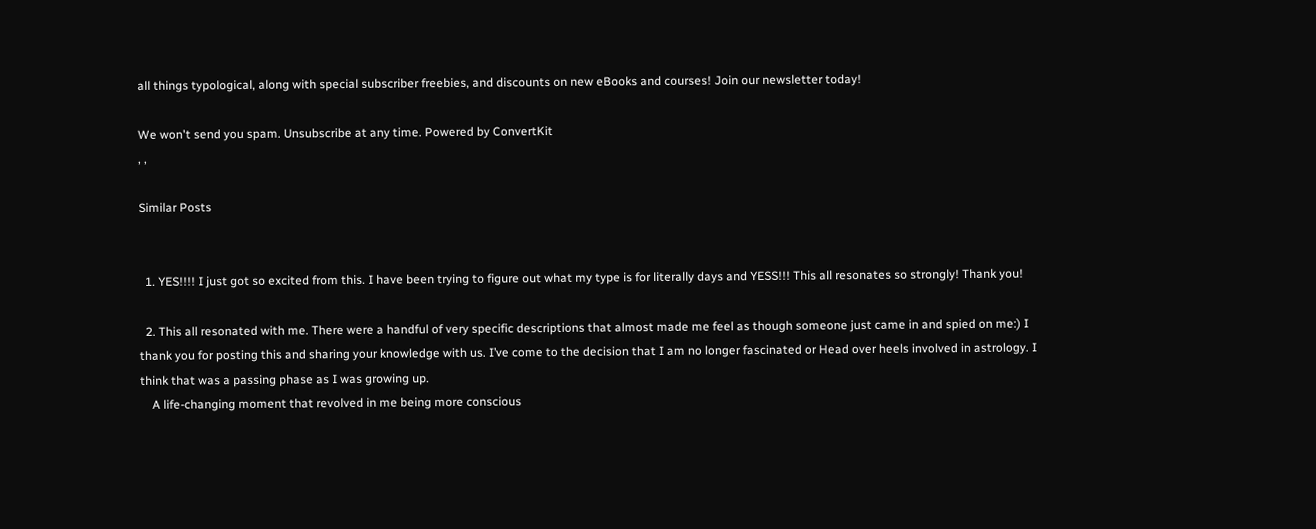all things typological, along with special subscriber freebies, and discounts on new eBooks and courses! Join our newsletter today!

We won't send you spam. Unsubscribe at any time. Powered by ConvertKit
, ,

Similar Posts


  1. YES!!!! I just got so excited from this. I have been trying to figure out what my type is for literally days and YESS!!! This all resonates so strongly! Thank you!

  2. This all resonated with me. There were a handful of very specific descriptions that almost made me feel as though someone just came in and spied on me:) I thank you for posting this and sharing your knowledge with us. I’ve come to the decision that I am no longer fascinated or Head over heels involved in astrology. I think that was a passing phase as I was growing up.
    A life-changing moment that revolved in me being more conscious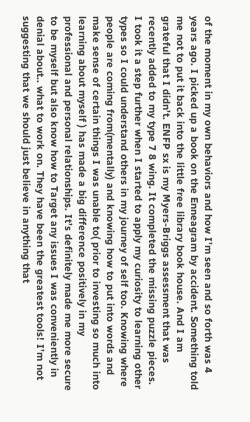of the moment in my own behaviors and how I’m seen and so forth was 4 years ago. I picked up a book on the Enneagram by accident. Something told me not to put it back into the little free library book house. And I am grateful that I didn’t. ENFP sx is my Myers-Briggs assessment that was recently added to my type 7 8 wing. It completed the missing puzzle pieces. I took it a step further when I started to apply my curiosity to learning other types so I could understand others in my journey of self too. Knowing where people are coming from(mentally) and knowing how to put into words and make sense of certain things I was unable to( prior to investing so much into learning about myself ) has made a big difference positively in my professional and personal relationships. It’s definitely made me more secure to be myself but also know how to Target any issues I was conveniently in denial about.. what to work on. They have been the greatest tools! I’m not suggesting that we should just believe in anything that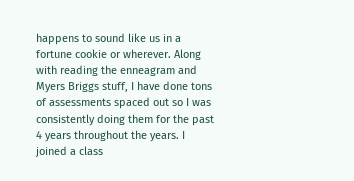happens to sound like us in a fortune cookie or wherever. Along with reading the enneagram and Myers Briggs stuff, I have done tons of assessments spaced out so I was consistently doing them for the past 4 years throughout the years. I joined a class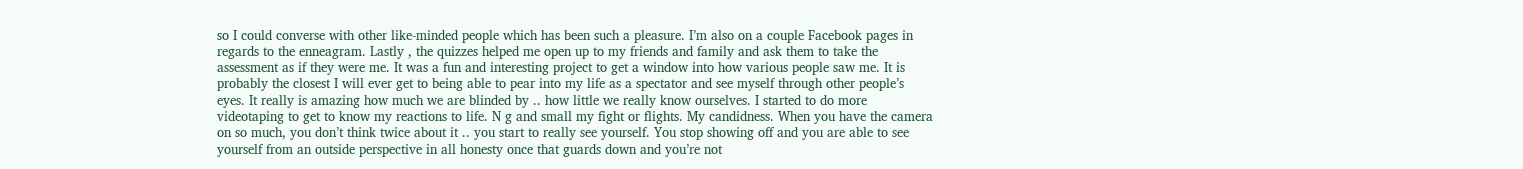so I could converse with other like-minded people which has been such a pleasure. I’m also on a couple Facebook pages in regards to the enneagram. Lastly , the quizzes helped me open up to my friends and family and ask them to take the assessment as if they were me. It was a fun and interesting project to get a window into how various people saw me. It is probably the closest I will ever get to being able to pear into my life as a spectator and see myself through other people’s eyes. It really is amazing how much we are blinded by .. how little we really know ourselves. I started to do more videotaping to get to know my reactions to life. N g and small my fight or flights. My candidness. When you have the camera on so much, you don’t think twice about it .. you start to really see yourself. You stop showing off and you are able to see yourself from an outside perspective in all honesty once that guards down and you’re not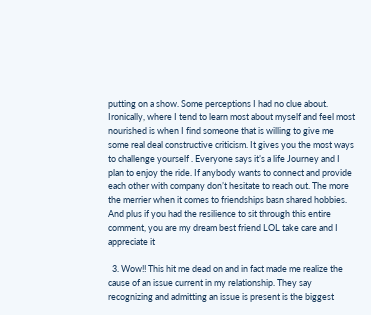putting on a show. Some perceptions I had no clue about. Ironically, where I tend to learn most about myself and feel most nourished is when I find someone that is willing to give me some real deal constructive criticism. It gives you the most ways to challenge yourself . Everyone says it’s a life Journey and I plan to enjoy the ride. If anybody wants to connect and provide each other with company don’t hesitate to reach out. The more the merrier when it comes to friendships basn shared hobbies. And plus if you had the resilience to sit through this entire comment, you are my dream best friend LOL take care and I appreciate it

  3. Wow!! This hit me dead on and in fact made me realize the cause of an issue current in my relationship. They say recognizing and admitting an issue is present is the biggest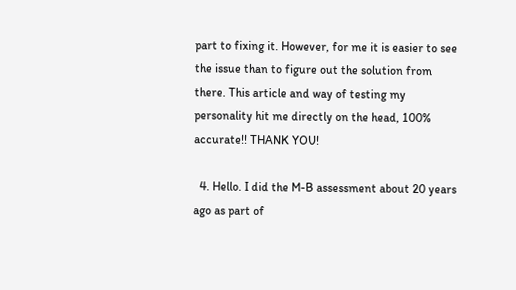part to fixing it. However, for me it is easier to see the issue than to figure out the solution from there. This article and way of testing my personality hit me directly on the head, 100% accurate!! THANK YOU!

  4. Hello. I did the M-B assessment about 20 years ago as part of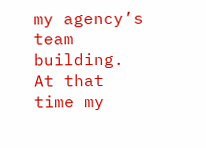my agency’s team building. At that time my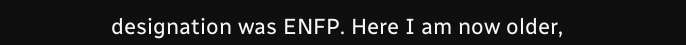designation was ENFP. Here I am now older,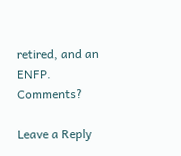retired, and an ENFP. Comments?

Leave a Reply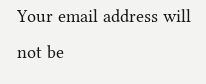Your email address will not be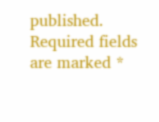published. Required fields are marked *